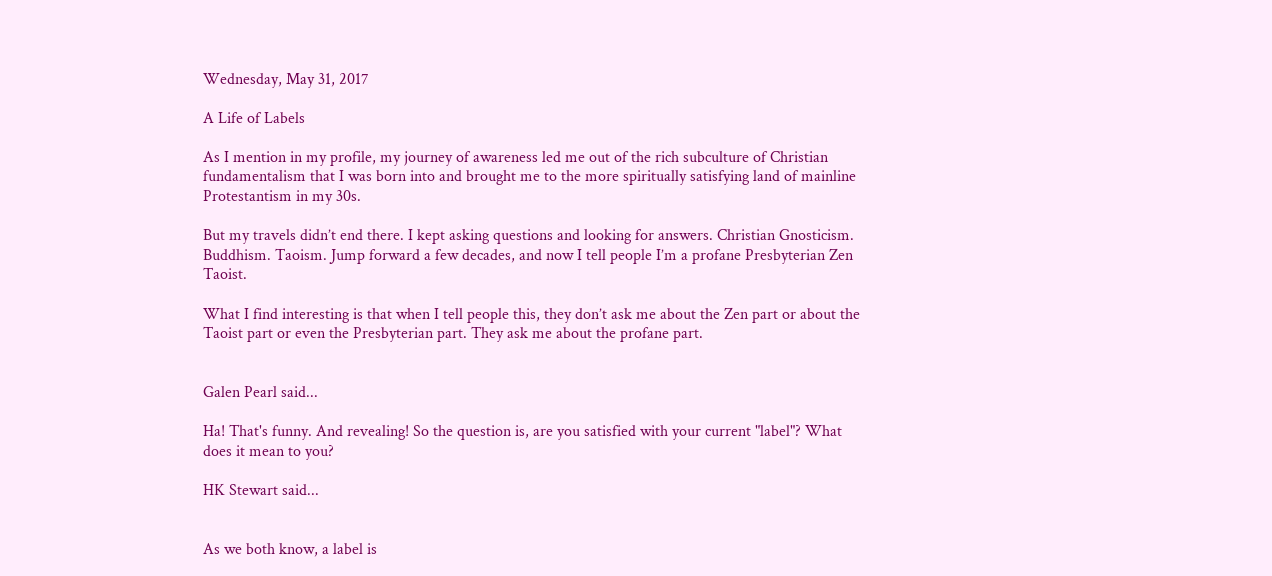Wednesday, May 31, 2017

A Life of Labels

As I mention in my profile, my journey of awareness led me out of the rich subculture of Christian fundamentalism that I was born into and brought me to the more spiritually satisfying land of mainline Protestantism in my 30s.

But my travels didn’t end there. I kept asking questions and looking for answers. Christian Gnosticism. Buddhism. Taoism. Jump forward a few decades, and now I tell people I’m a profane Presbyterian Zen Taoist.

What I find interesting is that when I tell people this, they don’t ask me about the Zen part or about the Taoist part or even the Presbyterian part. They ask me about the profane part.


Galen Pearl said...

Ha! That's funny. And revealing! So the question is, are you satisfied with your current "label"? What does it mean to you?

HK Stewart said...


As we both know, a label is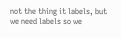not the thing it labels, but we need labels so we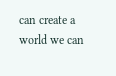can create a world we can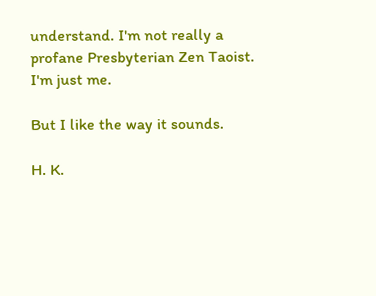understand. I'm not really a profane Presbyterian Zen Taoist. I'm just me.

But I like the way it sounds.

H. K.